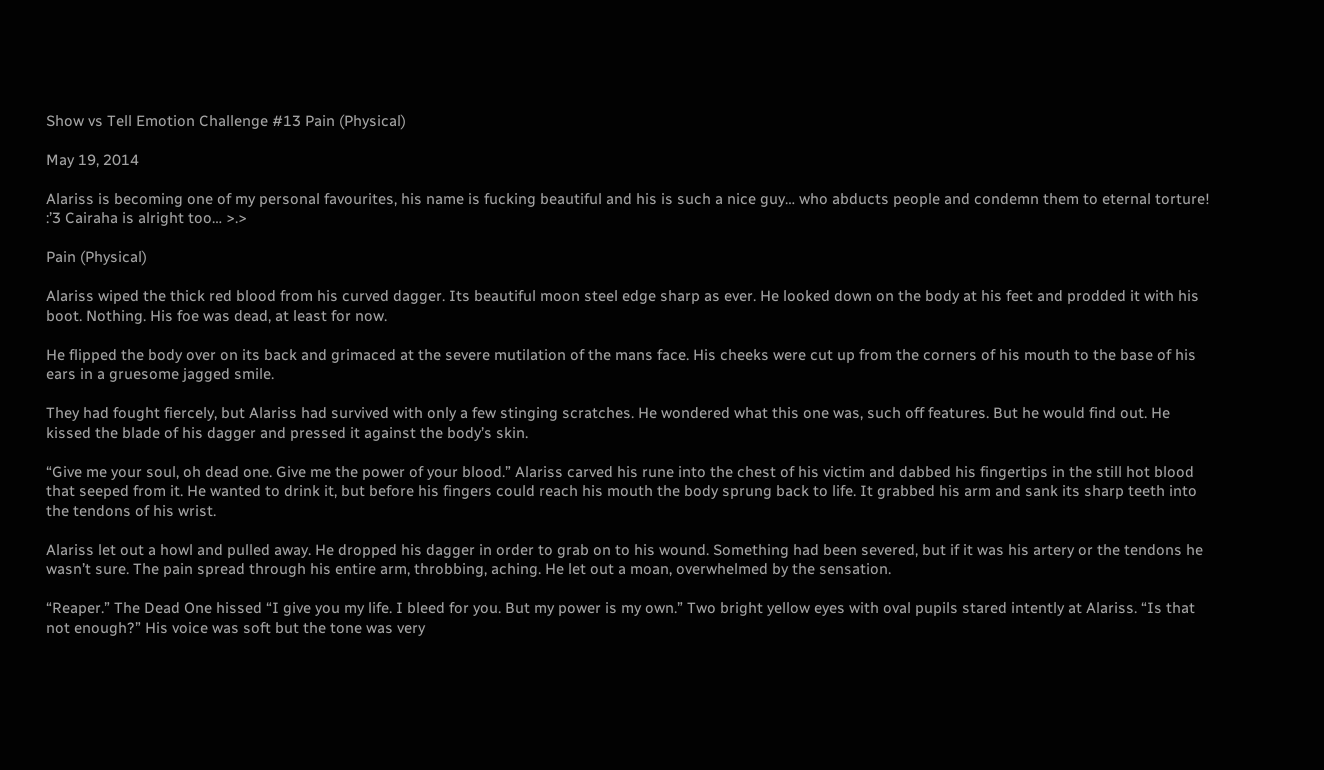Show vs Tell Emotion Challenge #13 Pain (Physical)

May 19, 2014

Alariss is becoming one of my personal favourites, his name is fucking beautiful and his is such a nice guy… who abducts people and condemn them to eternal torture! :’3 Cairaha is alright too… >.>

Pain (Physical)

Alariss wiped the thick red blood from his curved dagger. Its beautiful moon steel edge sharp as ever. He looked down on the body at his feet and prodded it with his boot. Nothing. His foe was dead, at least for now.

He flipped the body over on its back and grimaced at the severe mutilation of the mans face. His cheeks were cut up from the corners of his mouth to the base of his ears in a gruesome jagged smile.

They had fought fiercely, but Alariss had survived with only a few stinging scratches. He wondered what this one was, such off features. But he would find out. He kissed the blade of his dagger and pressed it against the body’s skin.

“Give me your soul, oh dead one. Give me the power of your blood.” Alariss carved his rune into the chest of his victim and dabbed his fingertips in the still hot blood that seeped from it. He wanted to drink it, but before his fingers could reach his mouth the body sprung back to life. It grabbed his arm and sank its sharp teeth into the tendons of his wrist.

Alariss let out a howl and pulled away. He dropped his dagger in order to grab on to his wound. Something had been severed, but if it was his artery or the tendons he wasn’t sure. The pain spread through his entire arm, throbbing, aching. He let out a moan, overwhelmed by the sensation.

“Reaper.” The Dead One hissed “I give you my life. I bleed for you. But my power is my own.” Two bright yellow eyes with oval pupils stared intently at Alariss. “Is that not enough?” His voice was soft but the tone was very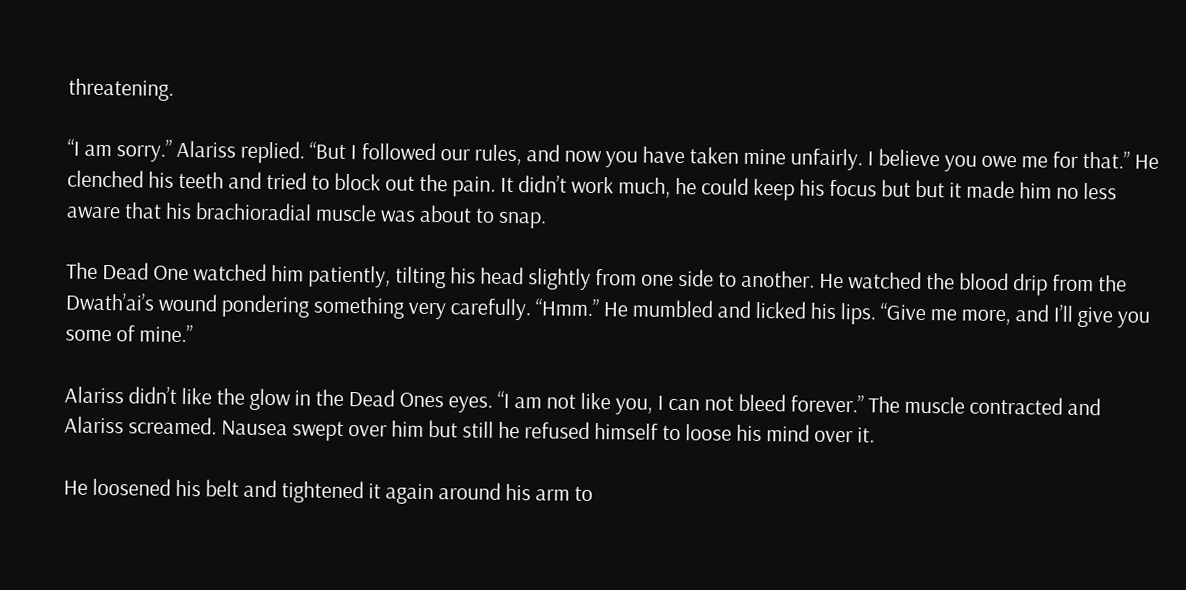threatening.

“I am sorry.” Alariss replied. “But I followed our rules, and now you have taken mine unfairly. I believe you owe me for that.” He clenched his teeth and tried to block out the pain. It didn’t work much, he could keep his focus but but it made him no less aware that his brachioradial muscle was about to snap.

The Dead One watched him patiently, tilting his head slightly from one side to another. He watched the blood drip from the Dwath’ai’s wound pondering something very carefully. “Hmm.” He mumbled and licked his lips. “Give me more, and I’ll give you some of mine.”

Alariss didn’t like the glow in the Dead Ones eyes. “I am not like you, I can not bleed forever.” The muscle contracted and Alariss screamed. Nausea swept over him but still he refused himself to loose his mind over it.

He loosened his belt and tightened it again around his arm to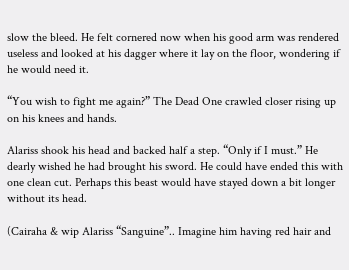slow the bleed. He felt cornered now when his good arm was rendered useless and looked at his dagger where it lay on the floor, wondering if he would need it.

“You wish to fight me again?” The Dead One crawled closer rising up on his knees and hands.

Alariss shook his head and backed half a step. “Only if I must.” He dearly wished he had brought his sword. He could have ended this with one clean cut. Perhaps this beast would have stayed down a bit longer without its head.

(Cairaha & wip Alariss “Sanguine”.. Imagine him having red hair and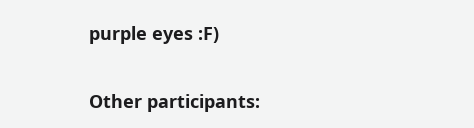purple eyes :F)

Other participants: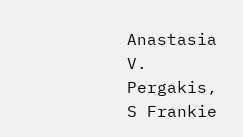Anastasia V. Pergakis, S Frankie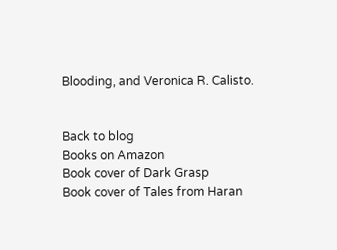Blooding, and Veronica R. Calisto.


Back to blog
Books on Amazon
Book cover of Dark Grasp
Book cover of Tales from Haran